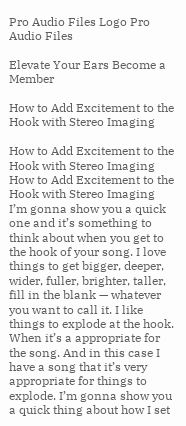Pro Audio Files Logo Pro Audio Files

Elevate Your Ears Become a Member

How to Add Excitement to the Hook with Stereo Imaging

How to Add Excitement to the Hook with Stereo Imaging
How to Add Excitement to the Hook with Stereo Imaging
I’m gonna show you a quick one and it’s something to think about when you get to the hook of your song. I love things to get bigger, deeper, wider, fuller, brighter, taller, fill in the blank — whatever you want to call it. I like things to explode at the hook. When it’s a appropriate for the song. And in this case I have a song that it’s very appropriate for things to explode. I’m gonna show you a quick thing about how I set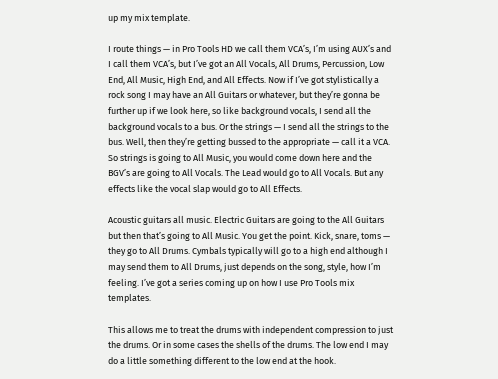up my mix template.

I route things — in Pro Tools HD we call them VCA’s, I’m using AUX’s and I call them VCA’s, but I’ve got an All Vocals, All Drums, Percussion, Low End, All Music, High End, and All Effects. Now if I’ve got stylistically a rock song I may have an All Guitars or whatever, but they’re gonna be further up if we look here, so like background vocals, I send all the background vocals to a bus. Or the strings — I send all the strings to the bus. Well, then they’re getting bussed to the appropriate — call it a VCA. So strings is going to All Music, you would come down here and the BGV’s are going to All Vocals. The Lead would go to All Vocals. But any effects like the vocal slap would go to All Effects.

Acoustic guitars all music. Electric Guitars are going to the All Guitars but then that’s going to All Music. You get the point. Kick, snare, toms — they go to All Drums. Cymbals typically will go to a high end although I may send them to All Drums, just depends on the song, style, how I’m feeling. I’ve got a series coming up on how I use Pro Tools mix templates.

This allows me to treat the drums with independent compression to just the drums. Or in some cases the shells of the drums. The low end I may do a little something different to the low end at the hook.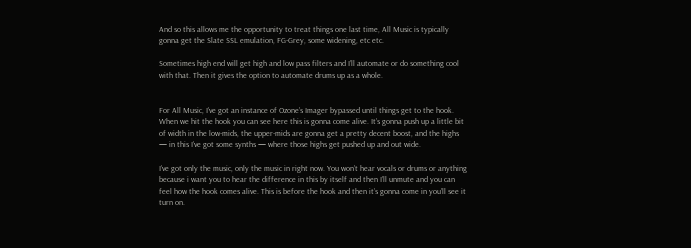And so this allows me the opportunity to treat things one last time, All Music is typically gonna get the Slate SSL emulation, FG-Grey, some widening, etc etc.

Sometimes high end will get high and low pass filters and I’ll automate or do something cool with that. Then it gives the option to automate drums up as a whole.


For All Music, I’ve got an instance of Ozone’s Imager bypassed until things get to the hook. When we hit the hook you can see here this is gonna come alive. It’s gonna push up a little bit of width in the low-mids, the upper-mids are gonna get a pretty decent boost, and the highs — in this I’ve got some synths — where those highs get pushed up and out wide.

I’ve got only the music, only the music in right now. You won’t hear vocals or drums or anything because i want you to hear the difference in this by itself and then I’ll unmute and you can feel how the hook comes alive. This is before the hook and then it’s gonna come in you’ll see it turn on.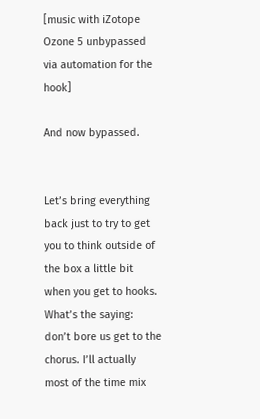[music with iZotope Ozone 5 unbypassed via automation for the hook]

And now bypassed.


Let’s bring everything back just to try to get you to think outside of the box a little bit when you get to hooks. What’s the saying: don’t bore us get to the chorus. I’ll actually most of the time mix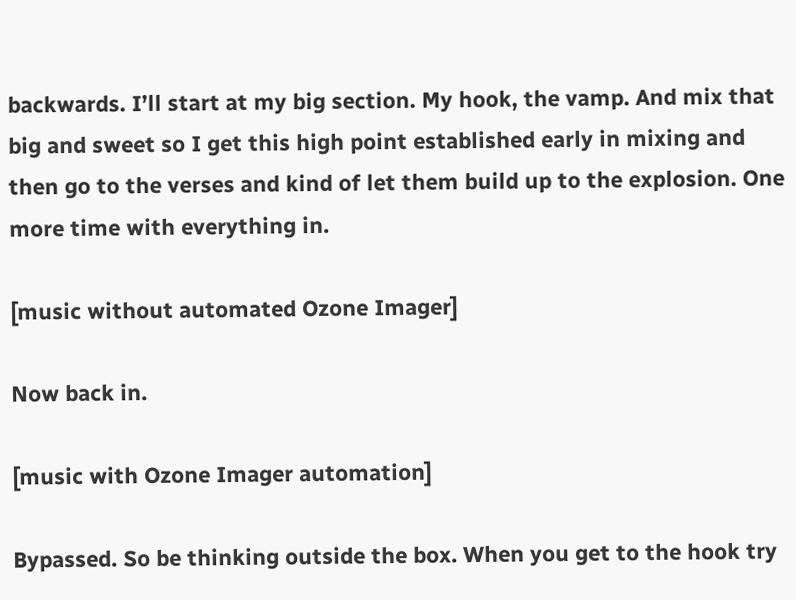backwards. I’ll start at my big section. My hook, the vamp. And mix that big and sweet so I get this high point established early in mixing and then go to the verses and kind of let them build up to the explosion. One more time with everything in.

[music without automated Ozone Imager]

Now back in.

[music with Ozone Imager automation]

Bypassed. So be thinking outside the box. When you get to the hook try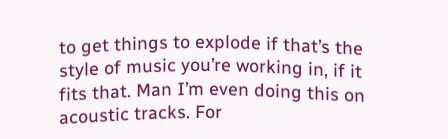to get things to explode if that’s the style of music you’re working in, if it fits that. Man I’m even doing this on acoustic tracks. For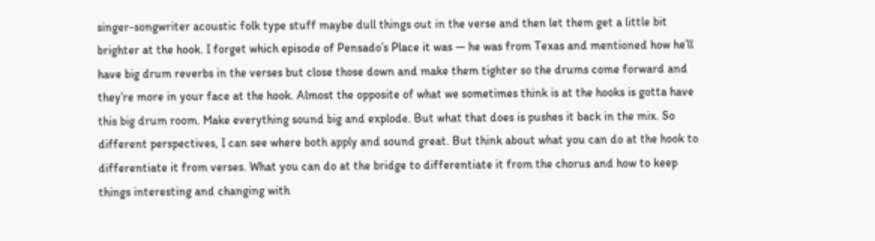singer-songwriter acoustic folk type stuff maybe dull things out in the verse and then let them get a little bit brighter at the hook. I forget which episode of Pensado’s Place it was — he was from Texas and mentioned how he’ll have big drum reverbs in the verses but close those down and make them tighter so the drums come forward and they’re more in your face at the hook. Almost the opposite of what we sometimes think is at the hooks is gotta have this big drum room. Make everything sound big and explode. But what that does is pushes it back in the mix. So different perspectives, I can see where both apply and sound great. But think about what you can do at the hook to differentiate it from verses. What you can do at the bridge to differentiate it from the chorus and how to keep things interesting and changing with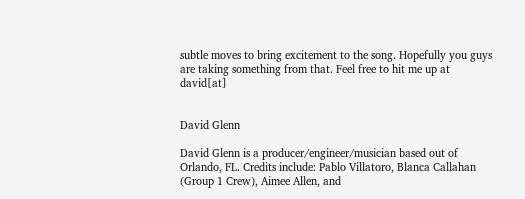subtle moves to bring excitement to the song. Hopefully you guys are taking something from that. Feel free to hit me up at david[at]


David Glenn

David Glenn is a producer/engineer/musician based out of Orlando, FL. Credits include: Pablo Villatoro, Blanca Callahan (Group 1 Crew), Aimee Allen, and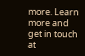more. Learn more and get in touch at